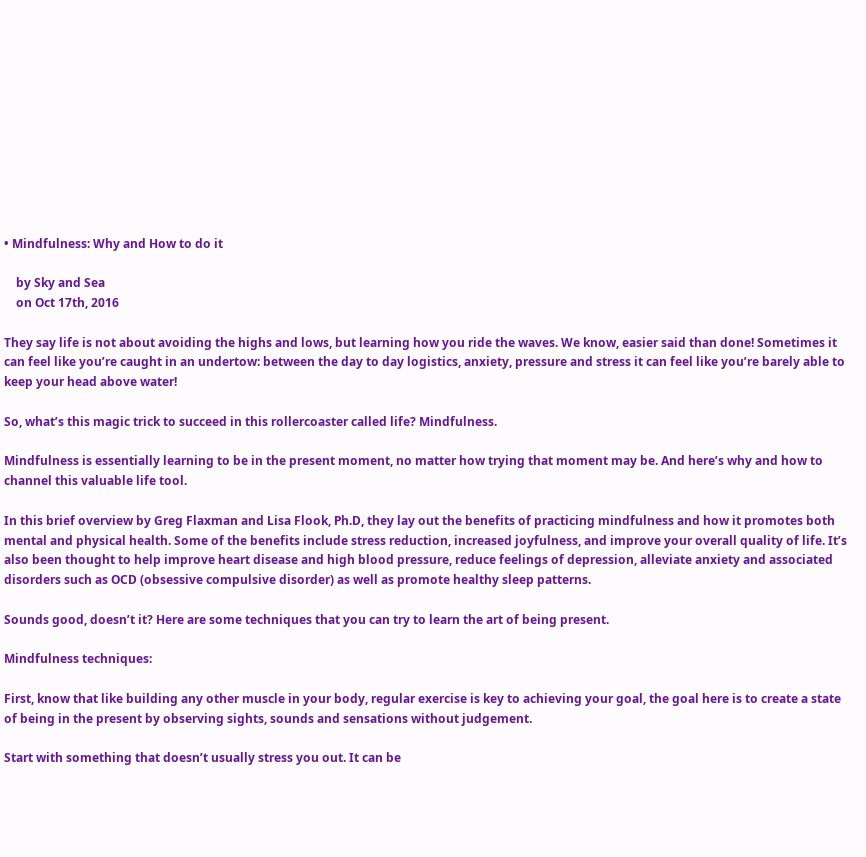• Mindfulness: Why and How to do it

    by Sky and Sea
    on Oct 17th, 2016

They say life is not about avoiding the highs and lows, but learning how you ride the waves. We know, easier said than done! Sometimes it can feel like you’re caught in an undertow: between the day to day logistics, anxiety, pressure and stress it can feel like you’re barely able to keep your head above water!

So, what’s this magic trick to succeed in this rollercoaster called life? Mindfulness.

Mindfulness is essentially learning to be in the present moment, no matter how trying that moment may be. And here’s why and how to channel this valuable life tool.

In this brief overview by Greg Flaxman and Lisa Flook, Ph.D, they lay out the benefits of practicing mindfulness and how it promotes both mental and physical health. Some of the benefits include stress reduction, increased joyfulness, and improve your overall quality of life. It’s also been thought to help improve heart disease and high blood pressure, reduce feelings of depression, alleviate anxiety and associated disorders such as OCD (obsessive compulsive disorder) as well as promote healthy sleep patterns.

Sounds good, doesn’t it? Here are some techniques that you can try to learn the art of being present.

Mindfulness techniques:

First, know that like building any other muscle in your body, regular exercise is key to achieving your goal, the goal here is to create a state of being in the present by observing sights, sounds and sensations without judgement.

Start with something that doesn’t usually stress you out. It can be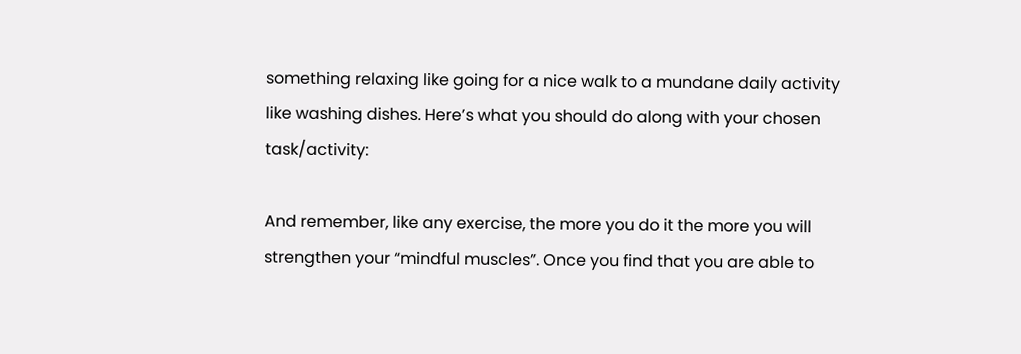something relaxing like going for a nice walk to a mundane daily activity like washing dishes. Here’s what you should do along with your chosen task/activity:

And remember, like any exercise, the more you do it the more you will strengthen your “mindful muscles”. Once you find that you are able to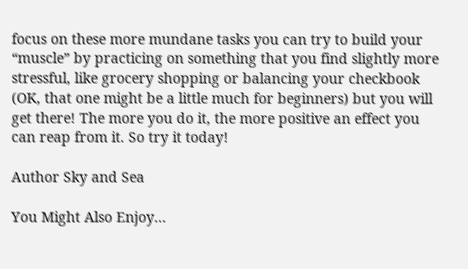focus on these more mundane tasks you can try to build your “muscle” by practicing on something that you find slightly more stressful, like grocery shopping or balancing your checkbook (OK, that one might be a little much for beginners) but you will get there! The more you do it, the more positive an effect you can reap from it. So try it today!

Author Sky and Sea

You Might Also Enjoy...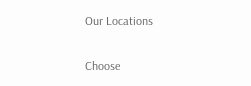Our Locations

Choose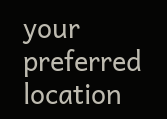your preferred location